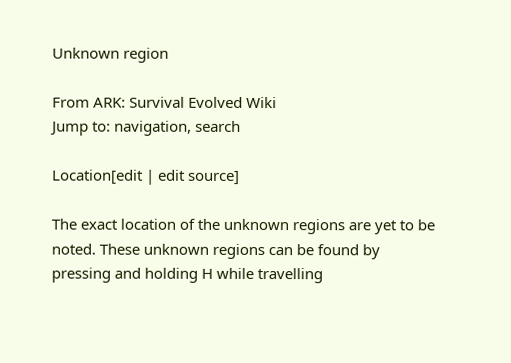Unknown region

From ARK: Survival Evolved Wiki
Jump to: navigation, search

Location[edit | edit source]

The exact location of the unknown regions are yet to be noted. These unknown regions can be found by pressing and holding H while travelling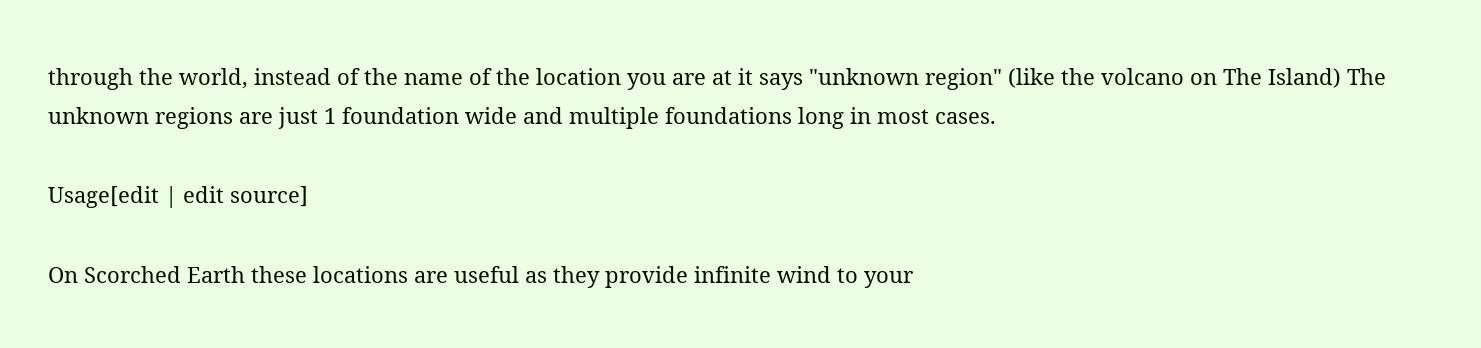through the world, instead of the name of the location you are at it says "unknown region" (like the volcano on The Island) The unknown regions are just 1 foundation wide and multiple foundations long in most cases.

Usage[edit | edit source]

On Scorched Earth these locations are useful as they provide infinite wind to your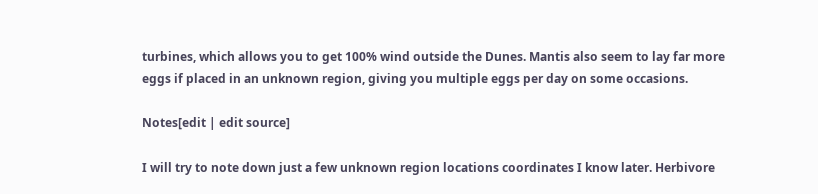turbines, which allows you to get 100% wind outside the Dunes. Mantis also seem to lay far more eggs if placed in an unknown region, giving you multiple eggs per day on some occasions.

Notes[edit | edit source]

I will try to note down just a few unknown region locations coordinates I know later. Herbivore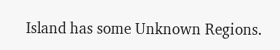Island has some Unknown Regions.